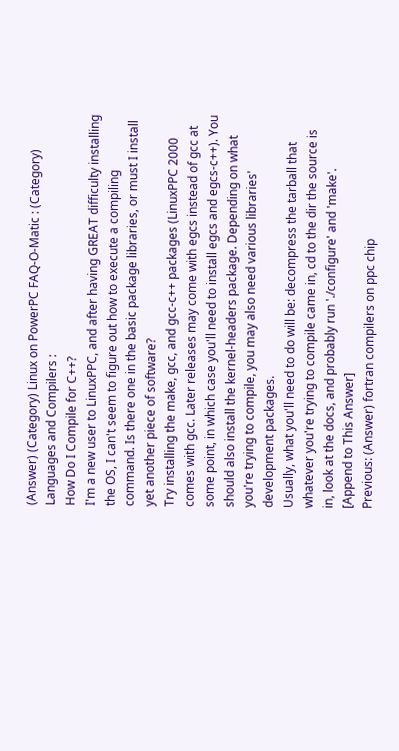(Answer) (Category) Linux on PowerPC FAQ-O-Matic : (Category) Languages and Compilers :
How Do I Compile for C++?
I'm a new user to LinuxPPC, and after having GREAT difficulty installing the OS, I can't seem to figure out how to execute a compiling command. Is there one in the basic package libraries, or must I install yet another piece of software?
Try installing the make, gcc, and gcc-c++ packages (LinuxPPC 2000 comes with gcc. Later releases may come with egcs instead of gcc at some point, in which case you'll need to install egcs and egcs-c++). You should also install the kernel-headers package. Depending on what you're trying to compile, you may also need various libraries' development packages.
Usually, what you'll need to do will be: decompress the tarball that whatever you're trying to compile came in, cd to the dir the source is in, look at the docs, and probably run './configure' and 'make'.
[Append to This Answer]
Previous: (Answer) fortran compilers on ppc chip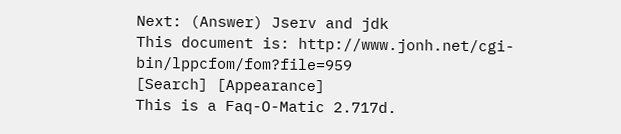Next: (Answer) Jserv and jdk
This document is: http://www.jonh.net/cgi-bin/lppcfom/fom?file=959
[Search] [Appearance]
This is a Faq-O-Matic 2.717d.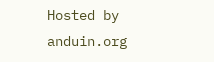Hosted by anduin.org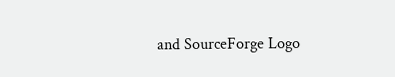and SourceForge Logo